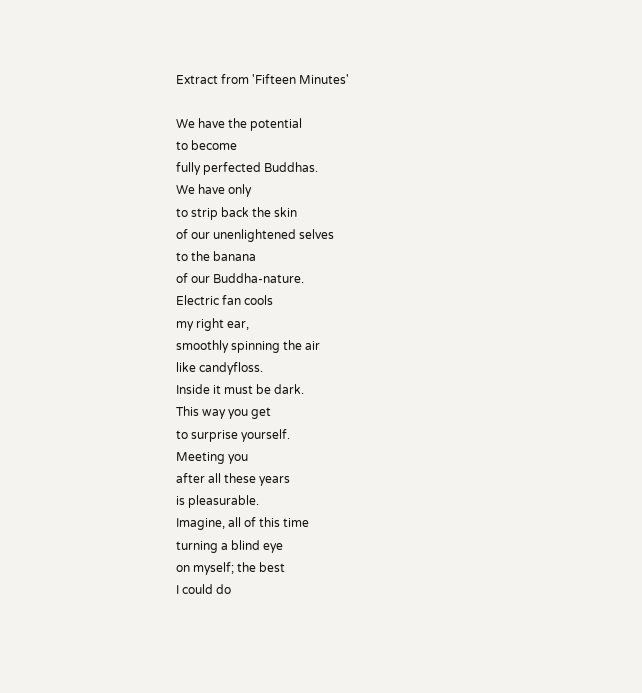Extract from 'Fifteen Minutes'

We have the potential
to become
fully perfected Buddhas.
We have only
to strip back the skin
of our unenlightened selves
to the banana
of our Buddha-nature.
Electric fan cools
my right ear,
smoothly spinning the air
like candyfloss.
Inside it must be dark.
This way you get
to surprise yourself.
Meeting you
after all these years
is pleasurable.
Imagine, all of this time
turning a blind eye
on myself; the best
I could do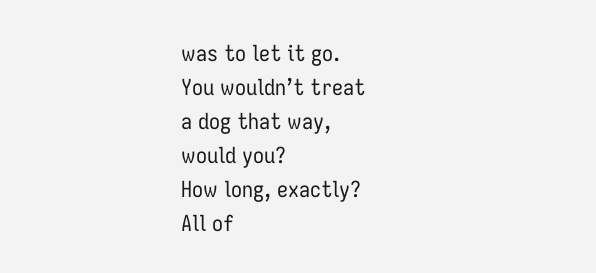was to let it go.
You wouldn’t treat
a dog that way,
would you?
How long, exactly?
All of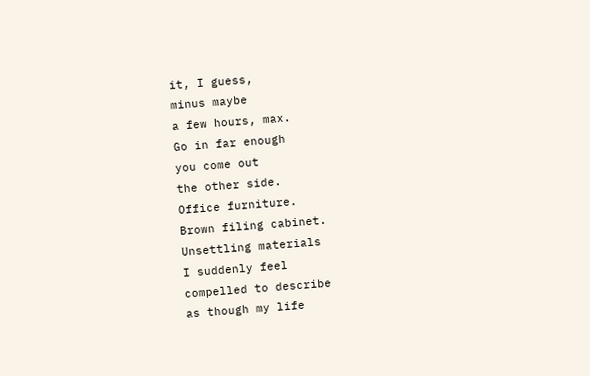it, I guess,
minus maybe
a few hours, max.
Go in far enough
you come out
the other side.
Office furniture.
Brown filing cabinet.
Unsettling materials
I suddenly feel
compelled to describe
as though my life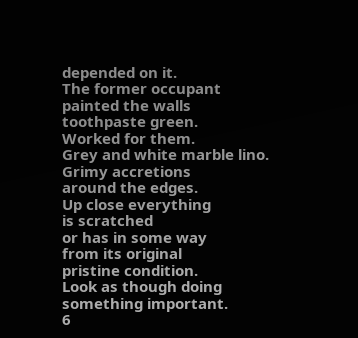depended on it.
The former occupant
painted the walls
toothpaste green.
Worked for them.
Grey and white marble lino.
Grimy accretions
around the edges.
Up close everything
is scratched
or has in some way
from its original
pristine condition.
Look as though doing
something important.
6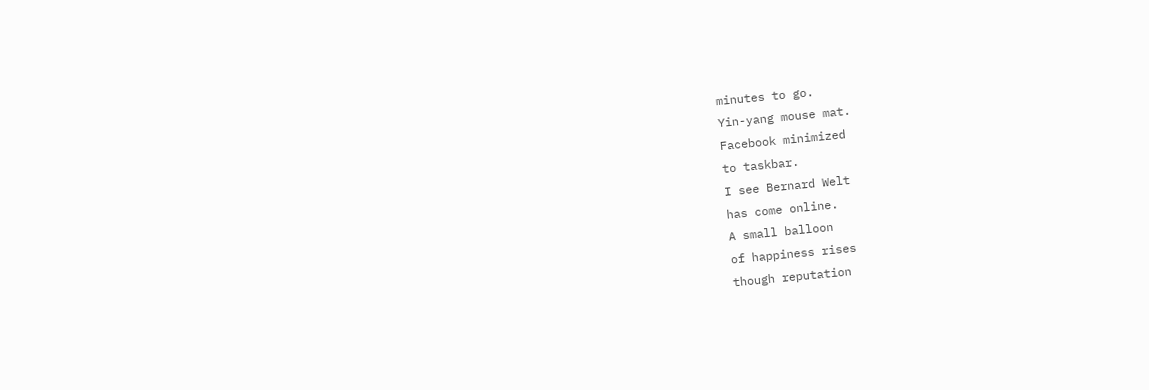minutes to go.
Yin-yang mouse mat.
Facebook minimized
to taskbar.
I see Bernard Welt
has come online.
A small balloon
of happiness rises
though reputation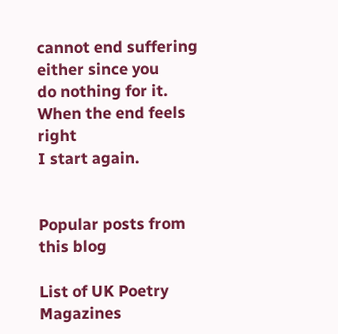cannot end suffering
either since you
do nothing for it.
When the end feels right
I start again.


Popular posts from this blog

List of UK Poetry Magazines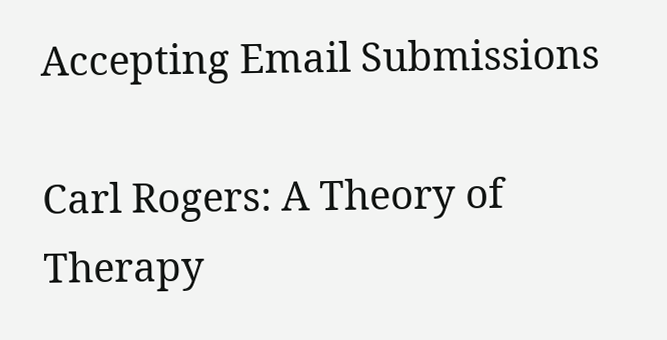Accepting Email Submissions

Carl Rogers: A Theory of Therapy